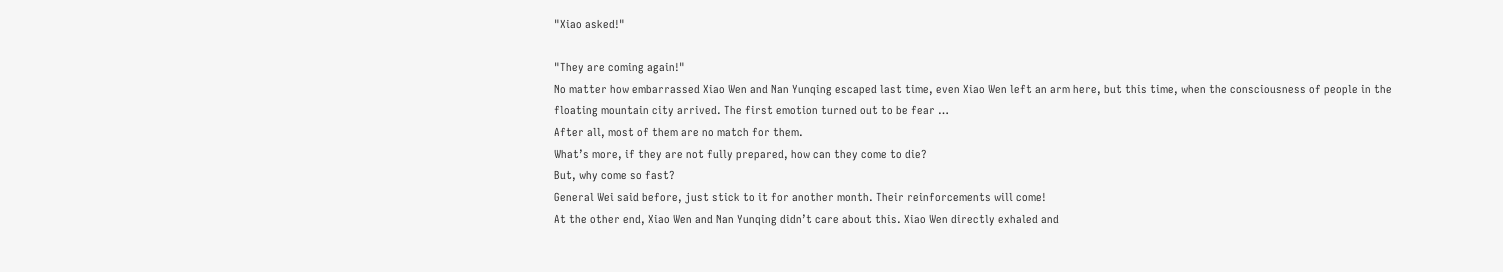"Xiao asked!"

"They are coming again!"
No matter how embarrassed Xiao Wen and Nan Yunqing escaped last time, even Xiao Wen left an arm here, but this time, when the consciousness of people in the floating mountain city arrived. The first emotion turned out to be fear …
After all, most of them are no match for them.
What’s more, if they are not fully prepared, how can they come to die?
But, why come so fast?
General Wei said before, just stick to it for another month. Their reinforcements will come!
At the other end, Xiao Wen and Nan Yunqing didn’t care about this. Xiao Wen directly exhaled and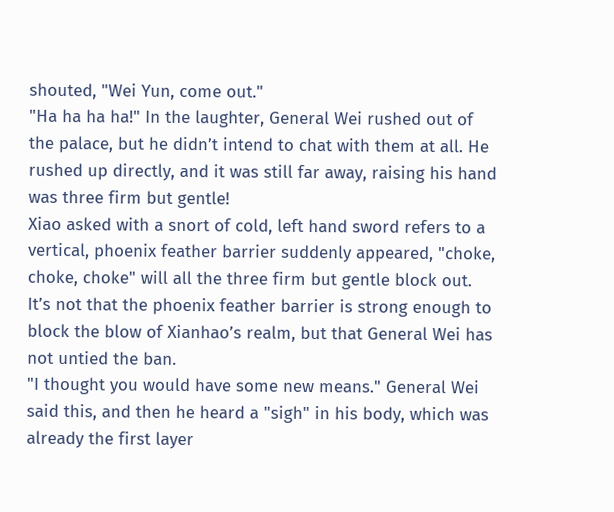shouted, "Wei Yun, come out."
"Ha ha ha ha!" In the laughter, General Wei rushed out of the palace, but he didn’t intend to chat with them at all. He rushed up directly, and it was still far away, raising his hand was three firm but gentle!
Xiao asked with a snort of cold, left hand sword refers to a vertical, phoenix feather barrier suddenly appeared, "choke, choke, choke" will all the three firm but gentle block out.
It’s not that the phoenix feather barrier is strong enough to block the blow of Xianhao’s realm, but that General Wei has not untied the ban.
"I thought you would have some new means." General Wei said this, and then he heard a "sigh" in his body, which was already the first layer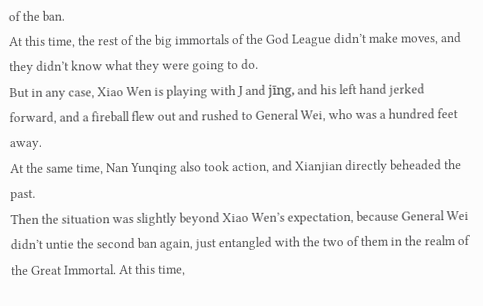of the ban.
At this time, the rest of the big immortals of the God League didn’t make moves, and they didn’t know what they were going to do.
But in any case, Xiao Wen is playing with J and jīng, and his left hand jerked forward, and a fireball flew out and rushed to General Wei, who was a hundred feet away.
At the same time, Nan Yunqing also took action, and Xianjian directly beheaded the past.
Then the situation was slightly beyond Xiao Wen’s expectation, because General Wei didn’t untie the second ban again, just entangled with the two of them in the realm of the Great Immortal. At this time,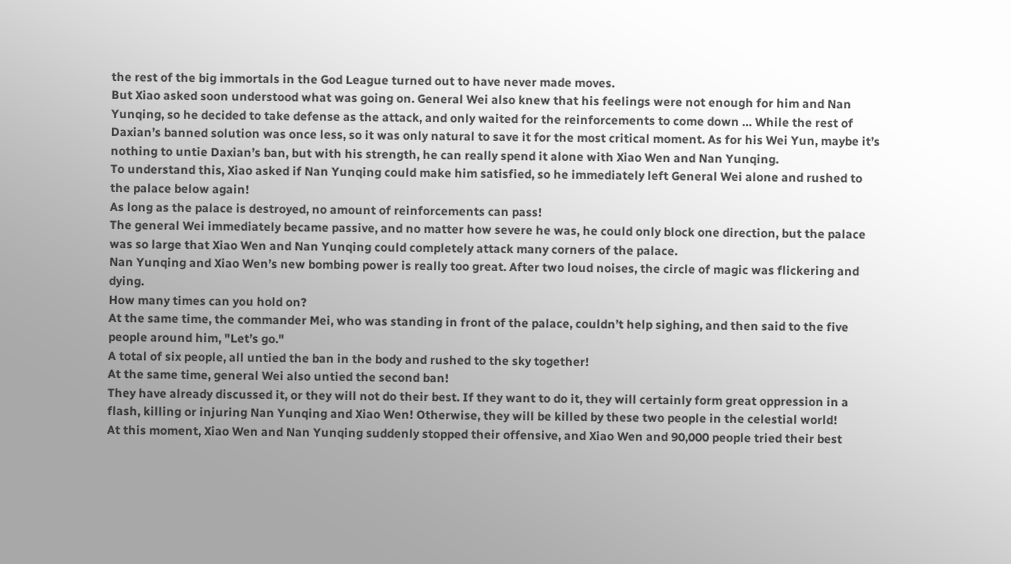the rest of the big immortals in the God League turned out to have never made moves.
But Xiao asked soon understood what was going on. General Wei also knew that his feelings were not enough for him and Nan Yunqing, so he decided to take defense as the attack, and only waited for the reinforcements to come down … While the rest of Daxian’s banned solution was once less, so it was only natural to save it for the most critical moment. As for his Wei Yun, maybe it’s nothing to untie Daxian’s ban, but with his strength, he can really spend it alone with Xiao Wen and Nan Yunqing.
To understand this, Xiao asked if Nan Yunqing could make him satisfied, so he immediately left General Wei alone and rushed to the palace below again!
As long as the palace is destroyed, no amount of reinforcements can pass!
The general Wei immediately became passive, and no matter how severe he was, he could only block one direction, but the palace was so large that Xiao Wen and Nan Yunqing could completely attack many corners of the palace.
Nan Yunqing and Xiao Wen’s new bombing power is really too great. After two loud noises, the circle of magic was flickering and dying.
How many times can you hold on?
At the same time, the commander Mei, who was standing in front of the palace, couldn’t help sighing, and then said to the five people around him, "Let’s go."
A total of six people, all untied the ban in the body and rushed to the sky together!
At the same time, general Wei also untied the second ban!
They have already discussed it, or they will not do their best. If they want to do it, they will certainly form great oppression in a flash, killing or injuring Nan Yunqing and Xiao Wen! Otherwise, they will be killed by these two people in the celestial world!
At this moment, Xiao Wen and Nan Yunqing suddenly stopped their offensive, and Xiao Wen and 90,000 people tried their best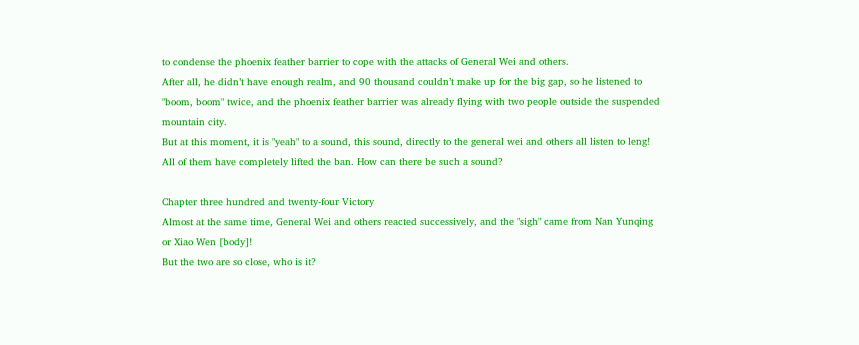to condense the phoenix feather barrier to cope with the attacks of General Wei and others.
After all, he didn’t have enough realm, and 90 thousand couldn’t make up for the big gap, so he listened to "boom, boom" twice, and the phoenix feather barrier was already flying with two people outside the suspended mountain city.
But at this moment, it is "yeah" to a sound, this sound, directly to the general wei and others all listen to leng!
All of them have completely lifted the ban. How can there be such a sound?

Chapter three hundred and twenty-four Victory
Almost at the same time, General Wei and others reacted successively, and the "sigh" came from Nan Yunqing or Xiao Wen [body]!
But the two are so close, who is it?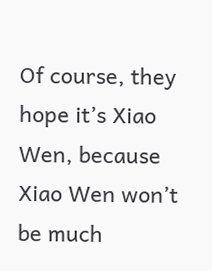Of course, they hope it’s Xiao Wen, because Xiao Wen won’t be much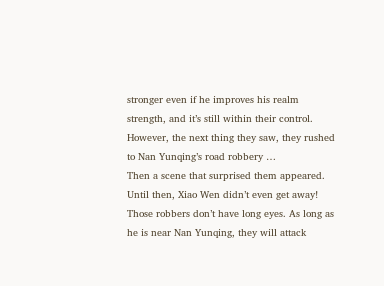stronger even if he improves his realm strength, and it’s still within their control.
However, the next thing they saw, they rushed to Nan Yunqing’s road robbery …
Then a scene that surprised them appeared. Until then, Xiao Wen didn’t even get away!
Those robbers don’t have long eyes. As long as he is near Nan Yunqing, they will attack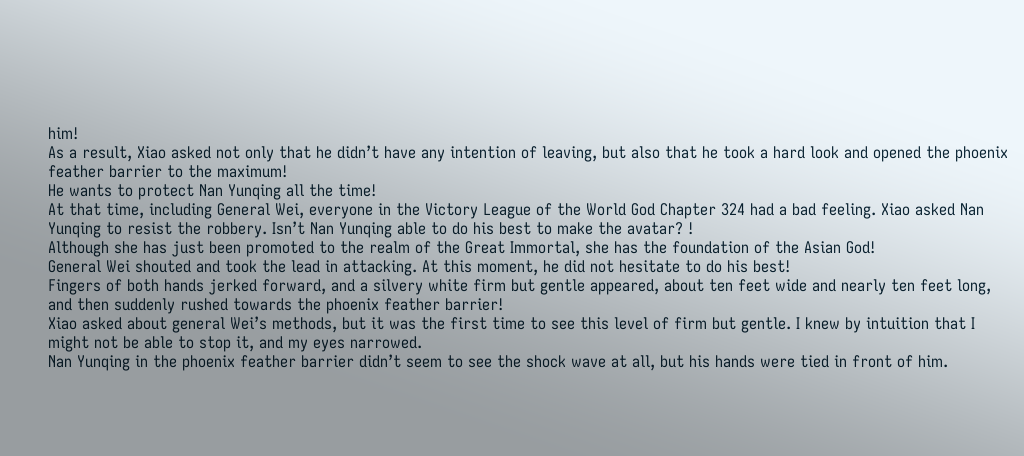him!
As a result, Xiao asked not only that he didn’t have any intention of leaving, but also that he took a hard look and opened the phoenix feather barrier to the maximum!
He wants to protect Nan Yunqing all the time!
At that time, including General Wei, everyone in the Victory League of the World God Chapter 324 had a bad feeling. Xiao asked Nan Yunqing to resist the robbery. Isn’t Nan Yunqing able to do his best to make the avatar? !
Although she has just been promoted to the realm of the Great Immortal, she has the foundation of the Asian God!
General Wei shouted and took the lead in attacking. At this moment, he did not hesitate to do his best!
Fingers of both hands jerked forward, and a silvery white firm but gentle appeared, about ten feet wide and nearly ten feet long, and then suddenly rushed towards the phoenix feather barrier!
Xiao asked about general Wei’s methods, but it was the first time to see this level of firm but gentle. I knew by intuition that I might not be able to stop it, and my eyes narrowed.
Nan Yunqing in the phoenix feather barrier didn’t seem to see the shock wave at all, but his hands were tied in front of him.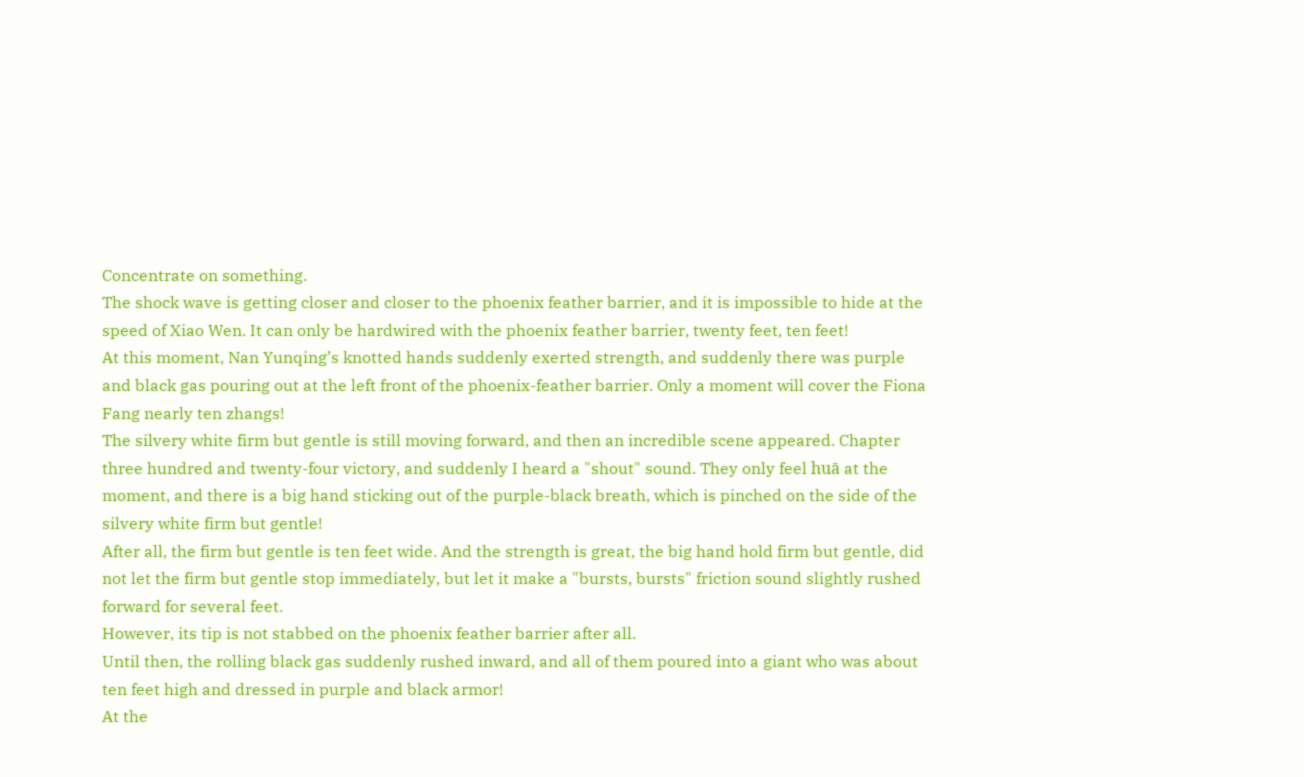Concentrate on something.
The shock wave is getting closer and closer to the phoenix feather barrier, and it is impossible to hide at the speed of Xiao Wen. It can only be hardwired with the phoenix feather barrier, twenty feet, ten feet!
At this moment, Nan Yunqing’s knotted hands suddenly exerted strength, and suddenly there was purple and black gas pouring out at the left front of the phoenix-feather barrier. Only a moment will cover the Fiona Fang nearly ten zhangs!
The silvery white firm but gentle is still moving forward, and then an incredible scene appeared. Chapter three hundred and twenty-four victory, and suddenly I heard a "shout" sound. They only feel huā at the moment, and there is a big hand sticking out of the purple-black breath, which is pinched on the side of the silvery white firm but gentle!
After all, the firm but gentle is ten feet wide. And the strength is great, the big hand hold firm but gentle, did not let the firm but gentle stop immediately, but let it make a "bursts, bursts" friction sound slightly rushed forward for several feet.
However, its tip is not stabbed on the phoenix feather barrier after all.
Until then, the rolling black gas suddenly rushed inward, and all of them poured into a giant who was about ten feet high and dressed in purple and black armor!
At the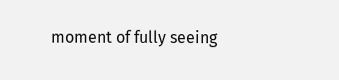moment of fully seeing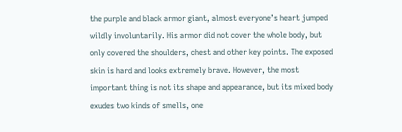the purple and black armor giant, almost everyone’s heart jumped wildly involuntarily. His armor did not cover the whole body, but only covered the shoulders, chest and other key points. The exposed skin is hard and looks extremely brave. However, the most important thing is not its shape and appearance, but its mixed body exudes two kinds of smells, one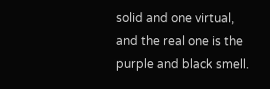solid and one virtual, and the real one is the purple and black smell.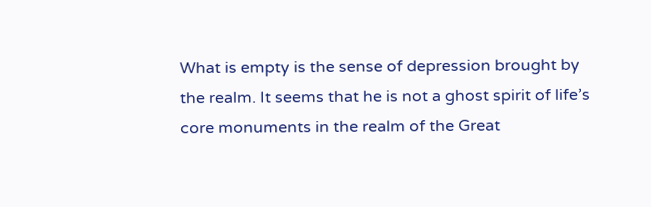What is empty is the sense of depression brought by the realm. It seems that he is not a ghost spirit of life’s core monuments in the realm of the Great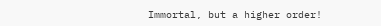Immortal, but a higher order!